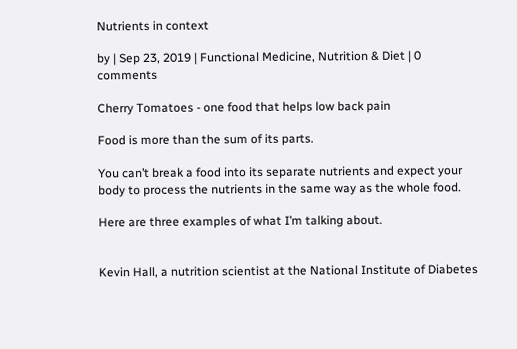Nutrients in context

by | Sep 23, 2019 | Functional Medicine, Nutrition & Diet | 0 comments

Cherry Tomatoes - one food that helps low back pain

Food is more than the sum of its parts.

You can’t break a food into its separate nutrients and expect your body to process the nutrients in the same way as the whole food.

Here are three examples of what I’m talking about.


Kevin Hall, a nutrition scientist at the National Institute of Diabetes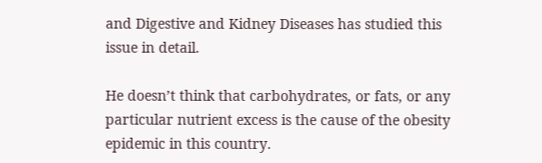and Digestive and Kidney Diseases has studied this issue in detail.

He doesn’t think that carbohydrates, or fats, or any particular nutrient excess is the cause of the obesity epidemic in this country.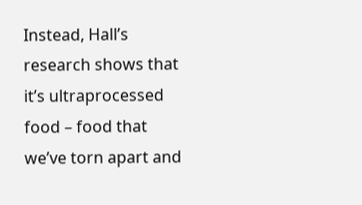Instead, Hall’s research shows that it’s ultraprocessed food – food that we’ve torn apart and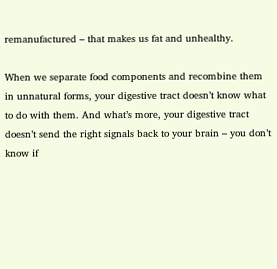remanufactured – that makes us fat and unhealthy.

When we separate food components and recombine them in unnatural forms, your digestive tract doesn’t know what to do with them. And what’s more, your digestive tract doesn’t send the right signals back to your brain – you don’t know if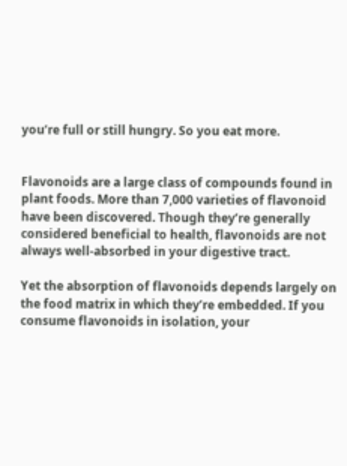you’re full or still hungry. So you eat more.


Flavonoids are a large class of compounds found in plant foods. More than 7,000 varieties of flavonoid have been discovered. Though they’re generally considered beneficial to health, flavonoids are not always well-absorbed in your digestive tract.

Yet the absorption of flavonoids depends largely on the food matrix in which they’re embedded. If you consume flavonoids in isolation, your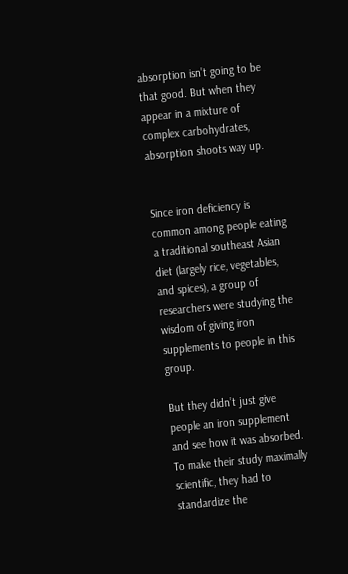absorption isn’t going to be that good. But when they appear in a mixture of complex carbohydrates, absorption shoots way up.


Since iron deficiency is common among people eating a traditional southeast Asian diet (largely rice, vegetables, and spices), a group of researchers were studying the wisdom of giving iron supplements to people in this group.

But they didn’t just give people an iron supplement and see how it was absorbed. To make their study maximally scientific, they had to standardize the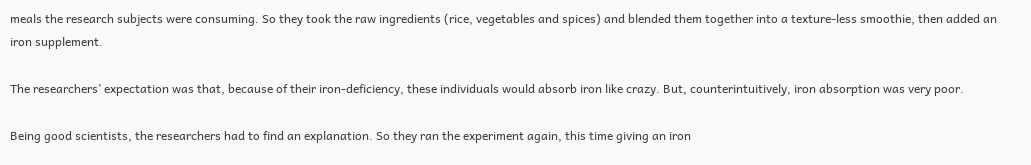meals the research subjects were consuming. So they took the raw ingredients (rice, vegetables and spices) and blended them together into a texture-less smoothie, then added an iron supplement.

The researchers’ expectation was that, because of their iron-deficiency, these individuals would absorb iron like crazy. But, counterintuitively, iron absorption was very poor.

Being good scientists, the researchers had to find an explanation. So they ran the experiment again, this time giving an iron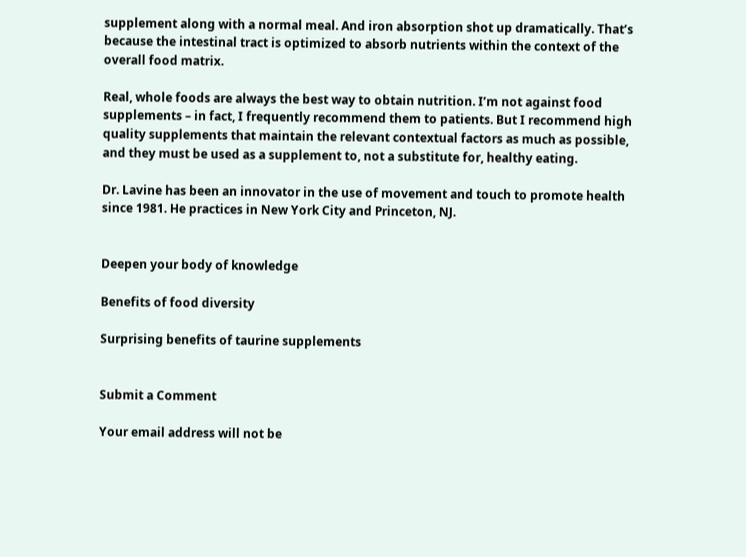supplement along with a normal meal. And iron absorption shot up dramatically. That’s because the intestinal tract is optimized to absorb nutrients within the context of the overall food matrix.

Real, whole foods are always the best way to obtain nutrition. I’m not against food supplements – in fact, I frequently recommend them to patients. But I recommend high quality supplements that maintain the relevant contextual factors as much as possible, and they must be used as a supplement to, not a substitute for, healthy eating.

Dr. Lavine has been an innovator in the use of movement and touch to promote health since 1981. He practices in New York City and Princeton, NJ.


Deepen your body of knowledge

Benefits of food diversity

Surprising benefits of taurine supplements


Submit a Comment

Your email address will not be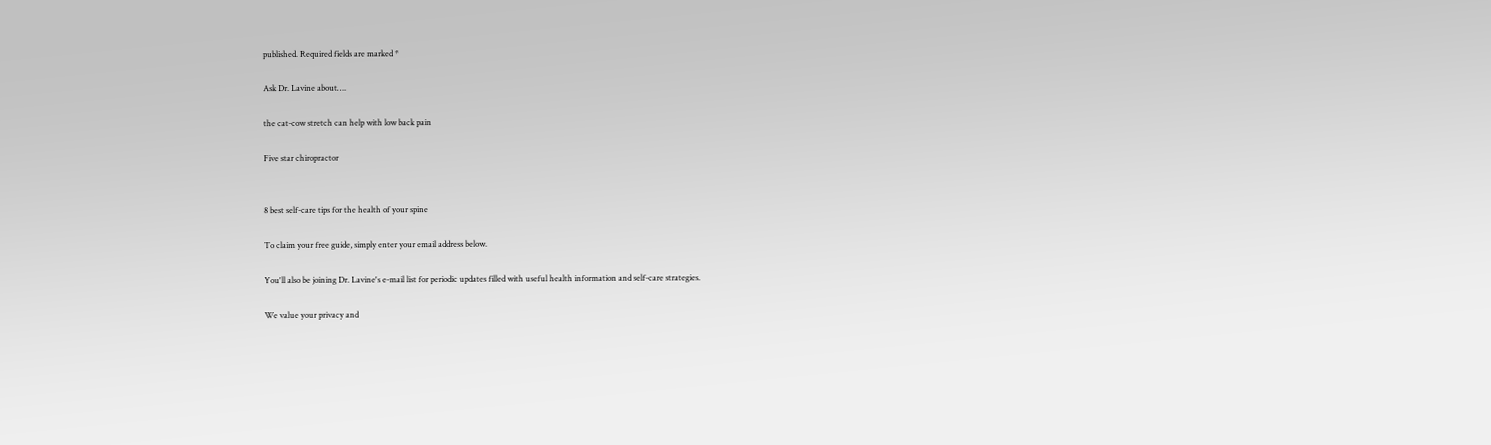published. Required fields are marked *

Ask Dr. Lavine about….

the cat-cow stretch can help with low back pain

Five star chiropractor


8 best self-care tips for the health of your spine

To claim your free guide, simply enter your email address below.

You'll also be joining Dr. Lavine's e-mail list for periodic updates filled with useful health information and self-care strategies.

We value your privacy and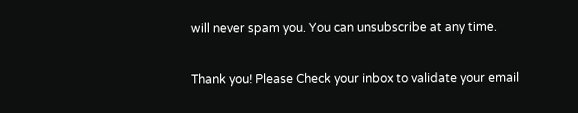will never spam you. You can unsubscribe at any time.

Thank you! Please Check your inbox to validate your email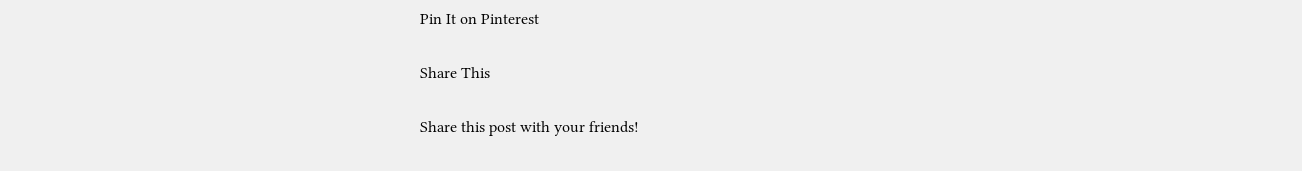Pin It on Pinterest

Share This

Share this post with your friends!